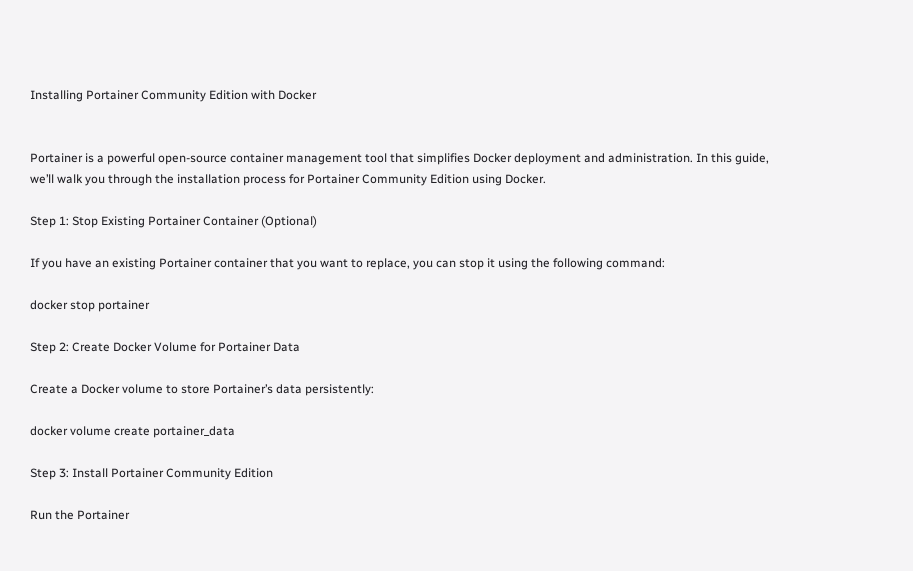Installing Portainer Community Edition with Docker


Portainer is a powerful open-source container management tool that simplifies Docker deployment and administration. In this guide, we’ll walk you through the installation process for Portainer Community Edition using Docker.

Step 1: Stop Existing Portainer Container (Optional)

If you have an existing Portainer container that you want to replace, you can stop it using the following command:

docker stop portainer

Step 2: Create Docker Volume for Portainer Data

Create a Docker volume to store Portainer’s data persistently:

docker volume create portainer_data

Step 3: Install Portainer Community Edition

Run the Portainer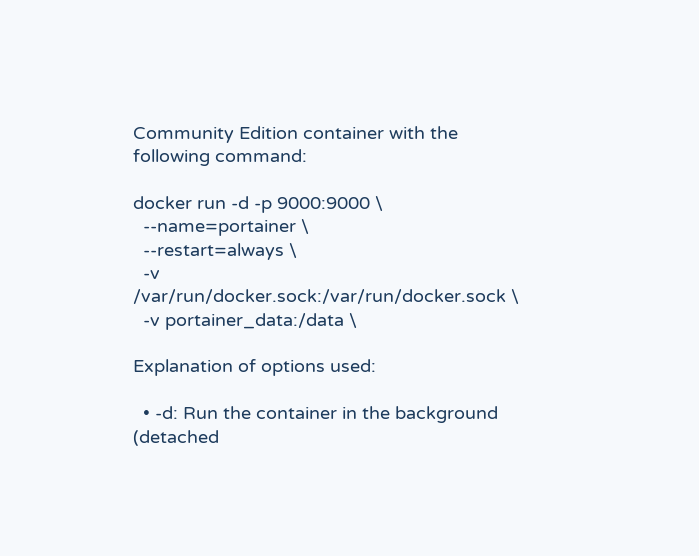Community Edition container with the following command:

docker run -d -p 9000:9000 \
  --name=portainer \
  --restart=always \
  -v /var/run/docker.sock:/var/run/docker.sock \
  -v portainer_data:/data \

Explanation of options used:

  • -d: Run the container in the background (detached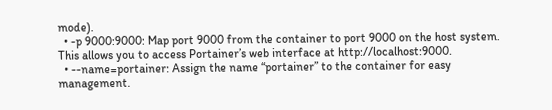mode).
  • -p 9000:9000: Map port 9000 from the container to port 9000 on the host system. This allows you to access Portainer’s web interface at http://localhost:9000.
  • --name=portainer: Assign the name “portainer” to the container for easy management.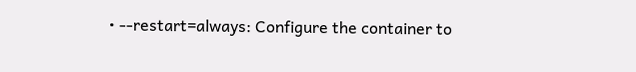• --restart=always: Configure the container to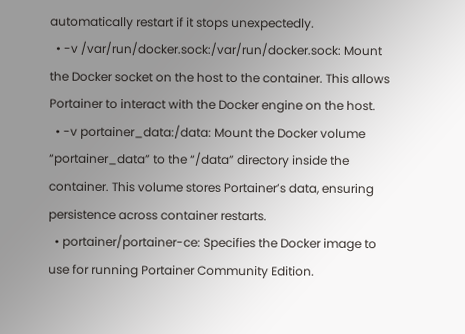automatically restart if it stops unexpectedly.
  • -v /var/run/docker.sock:/var/run/docker.sock: Mount the Docker socket on the host to the container. This allows Portainer to interact with the Docker engine on the host.
  • -v portainer_data:/data: Mount the Docker volume “portainer_data” to the “/data” directory inside the container. This volume stores Portainer’s data, ensuring persistence across container restarts.
  • portainer/portainer-ce: Specifies the Docker image to use for running Portainer Community Edition.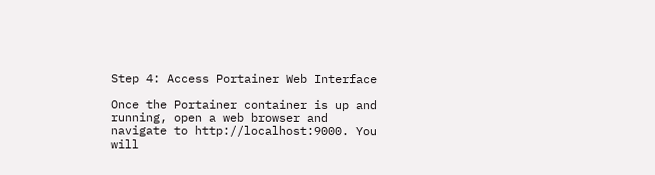Step 4: Access Portainer Web Interface

Once the Portainer container is up and running, open a web browser and navigate to http://localhost:9000. You will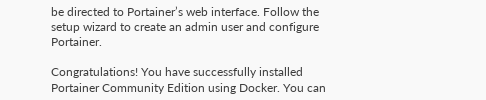be directed to Portainer’s web interface. Follow the setup wizard to create an admin user and configure Portainer.

Congratulations! You have successfully installed Portainer Community Edition using Docker. You can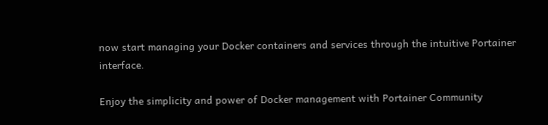now start managing your Docker containers and services through the intuitive Portainer interface.

Enjoy the simplicity and power of Docker management with Portainer Community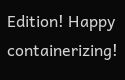Edition! Happy containerizing!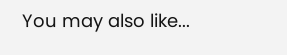You may also like...